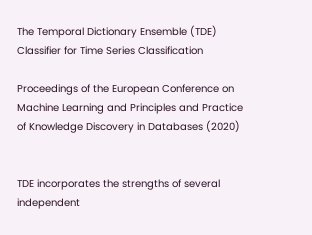The Temporal Dictionary Ensemble (TDE) Classifier for Time Series Classification

Proceedings of the European Conference on Machine Learning and Principles and Practice of Knowledge Discovery in Databases (2020)


TDE incorporates the strengths of several independent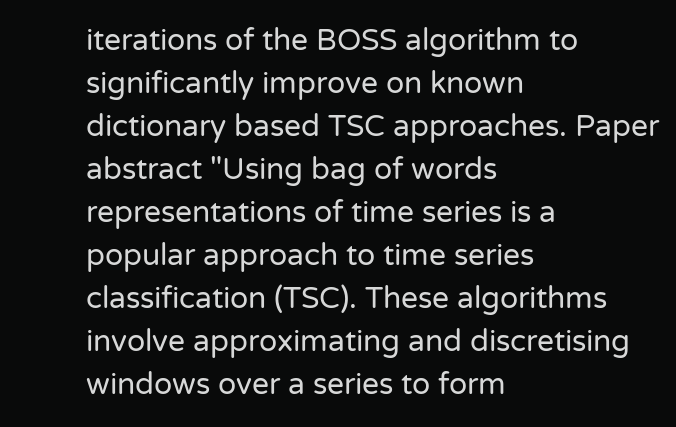iterations of the BOSS algorithm to significantly improve on known dictionary based TSC approaches. Paper abstract "Using bag of words representations of time series is a popular approach to time series classification (TSC). These algorithms involve approximating and discretising windows over a series to form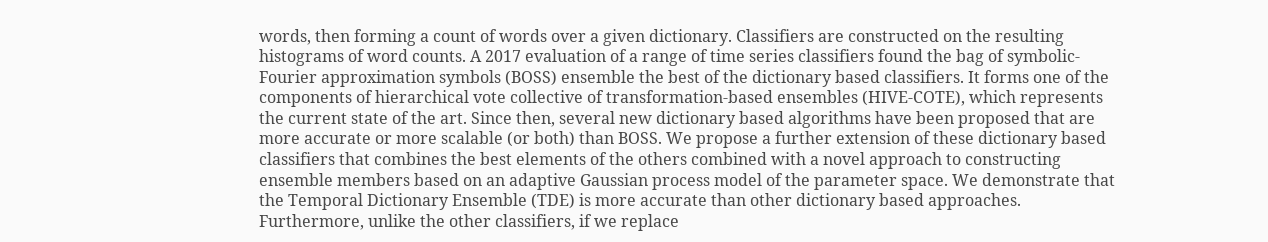words, then forming a count of words over a given dictionary. Classifiers are constructed on the resulting histograms of word counts. A 2017 evaluation of a range of time series classifiers found the bag of symbolic-Fourier approximation symbols (BOSS) ensemble the best of the dictionary based classifiers. It forms one of the components of hierarchical vote collective of transformation-based ensembles (HIVE-COTE), which represents the current state of the art. Since then, several new dictionary based algorithms have been proposed that are more accurate or more scalable (or both) than BOSS. We propose a further extension of these dictionary based classifiers that combines the best elements of the others combined with a novel approach to constructing ensemble members based on an adaptive Gaussian process model of the parameter space. We demonstrate that the Temporal Dictionary Ensemble (TDE) is more accurate than other dictionary based approaches. Furthermore, unlike the other classifiers, if we replace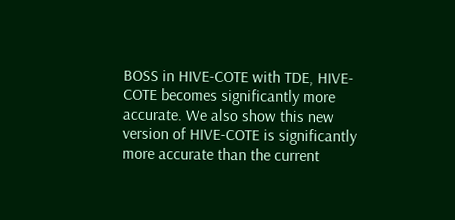BOSS in HIVE-COTE with TDE, HIVE-COTE becomes significantly more accurate. We also show this new version of HIVE-COTE is significantly more accurate than the current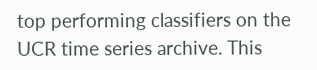top performing classifiers on the UCR time series archive. This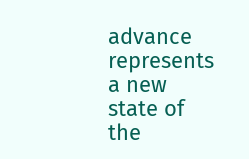advance represents a new state of the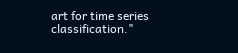art for time series classification."